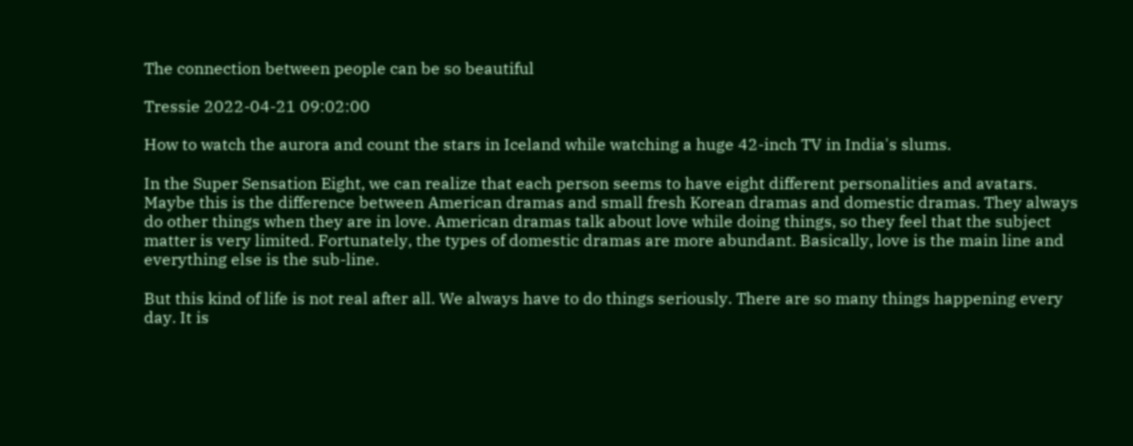The connection between people can be so beautiful

Tressie 2022-04-21 09:02:00

How to watch the aurora and count the stars in Iceland while watching a huge 42-inch TV in India's slums.

In the Super Sensation Eight, we can realize that each person seems to have eight different personalities and avatars. Maybe this is the difference between American dramas and small fresh Korean dramas and domestic dramas. They always do other things when they are in love. American dramas talk about love while doing things, so they feel that the subject matter is very limited. Fortunately, the types of domestic dramas are more abundant. Basically, love is the main line and everything else is the sub-line.

But this kind of life is not real after all. We always have to do things seriously. There are so many things happening every day. It is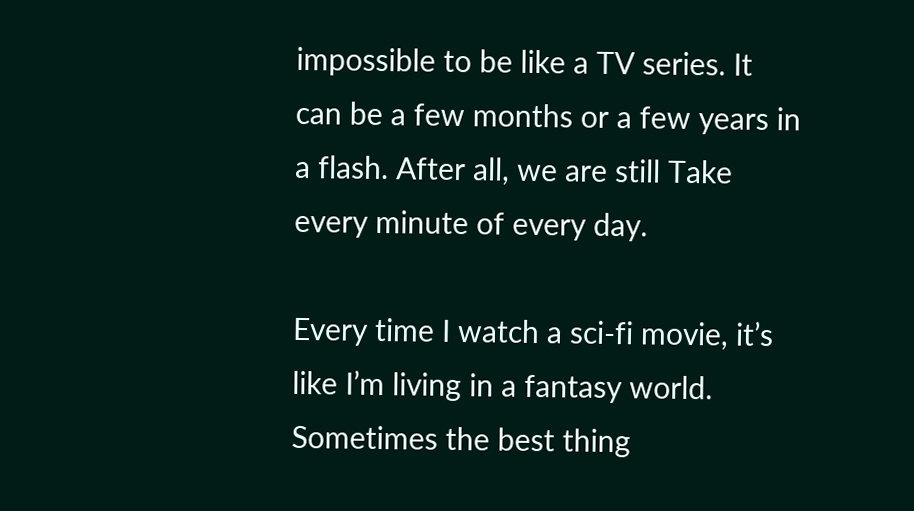impossible to be like a TV series. It can be a few months or a few years in a flash. After all, we are still Take every minute of every day.

Every time I watch a sci-fi movie, it’s like I’m living in a fantasy world. Sometimes the best thing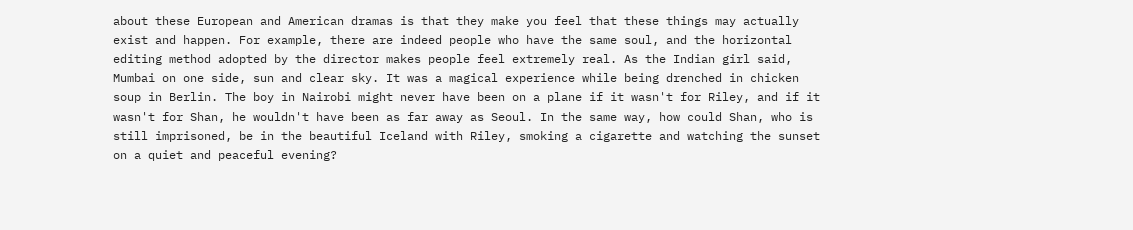about these European and American dramas is that they make you feel that these things may actually exist and happen. For example, there are indeed people who have the same soul, and the horizontal editing method adopted by the director makes people feel extremely real. As the Indian girl said, Mumbai on one side, sun and clear sky. It was a magical experience while being drenched in chicken soup in Berlin. The boy in Nairobi might never have been on a plane if it wasn't for Riley, and if it wasn't for Shan, he wouldn't have been as far away as Seoul. In the same way, how could Shan, who is still imprisoned, be in the beautiful Iceland with Riley, smoking a cigarette and watching the sunset on a quiet and peaceful evening?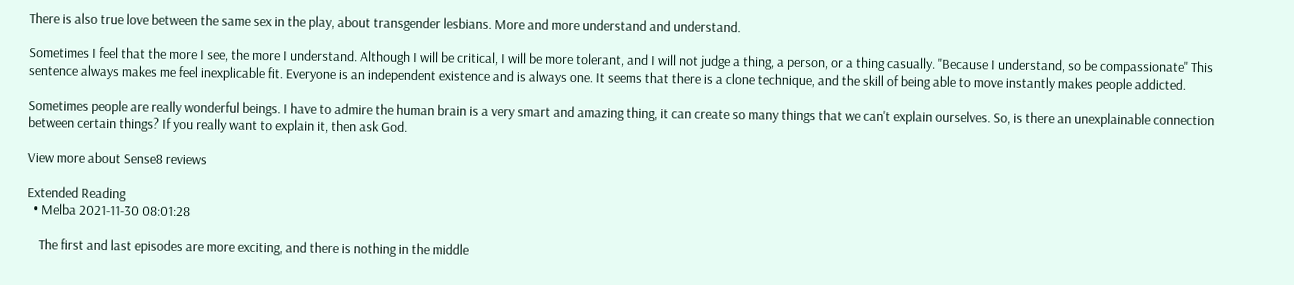There is also true love between the same sex in the play, about transgender lesbians. More and more understand and understand.

Sometimes I feel that the more I see, the more I understand. Although I will be critical, I will be more tolerant, and I will not judge a thing, a person, or a thing casually. "Because I understand, so be compassionate" This sentence always makes me feel inexplicable fit. Everyone is an independent existence and is always one. It seems that there is a clone technique, and the skill of being able to move instantly makes people addicted.

Sometimes people are really wonderful beings. I have to admire the human brain is a very smart and amazing thing, it can create so many things that we can't explain ourselves. So, is there an unexplainable connection between certain things? If you really want to explain it, then ask God.

View more about Sense8 reviews

Extended Reading
  • Melba 2021-11-30 08:01:28

    The first and last episodes are more exciting, and there is nothing in the middle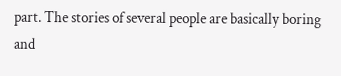part. The stories of several people are basically boring and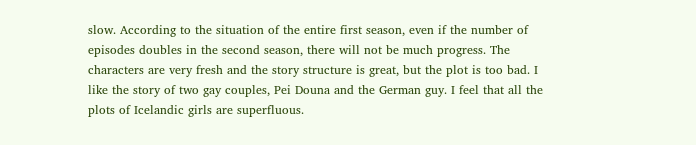slow. According to the situation of the entire first season, even if the number of episodes doubles in the second season, there will not be much progress. The characters are very fresh and the story structure is great, but the plot is too bad. I like the story of two gay couples, Pei Douna and the German guy. I feel that all the plots of Icelandic girls are superfluous.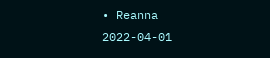• Reanna 2022-04-01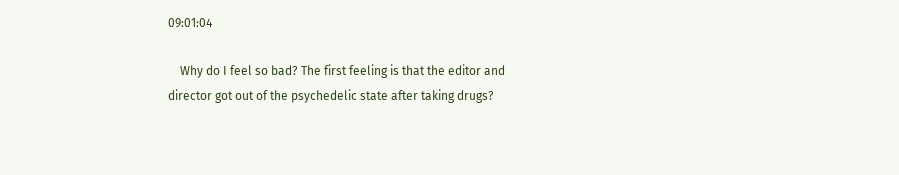09:01:04

    Why do I feel so bad? The first feeling is that the editor and director got out of the psychedelic state after taking drugs?